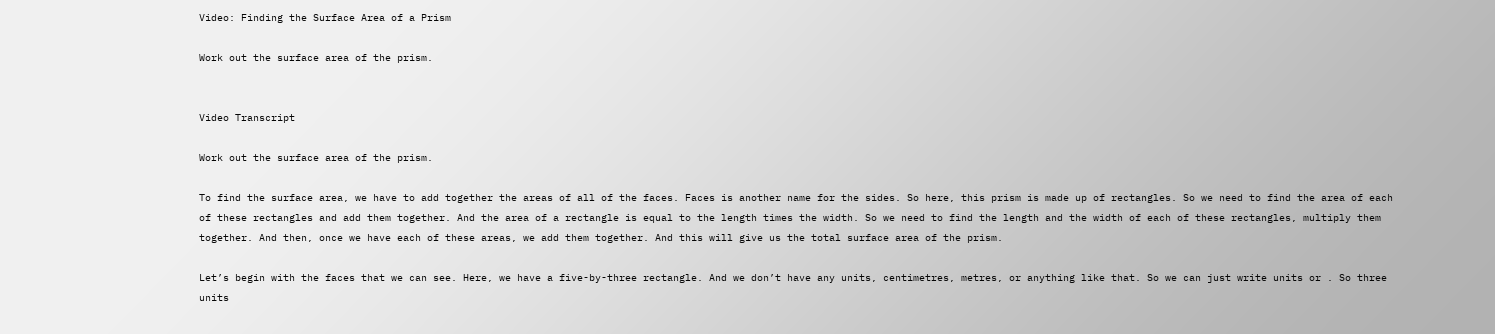Video: Finding the Surface Area of a Prism

Work out the surface area of the prism.


Video Transcript

Work out the surface area of the prism.

To find the surface area, we have to add together the areas of all of the faces. Faces is another name for the sides. So here, this prism is made up of rectangles. So we need to find the area of each of these rectangles and add them together. And the area of a rectangle is equal to the length times the width. So we need to find the length and the width of each of these rectangles, multiply them together. And then, once we have each of these areas, we add them together. And this will give us the total surface area of the prism.

Let’s begin with the faces that we can see. Here, we have a five-by-three rectangle. And we don’t have any units, centimetres, metres, or anything like that. So we can just write units or . So three units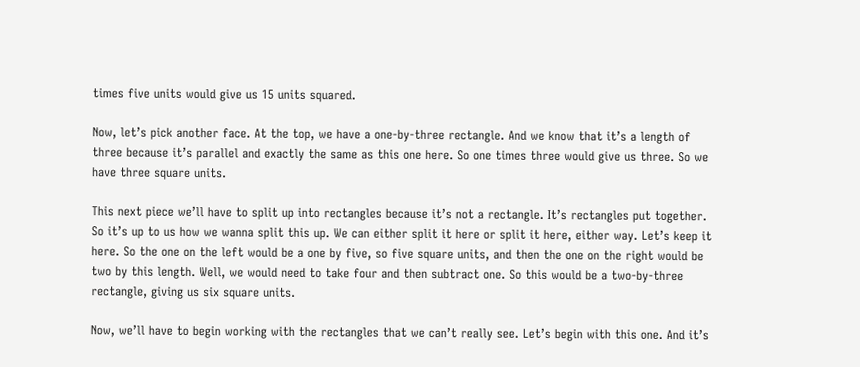times five units would give us 15 units squared.

Now, let’s pick another face. At the top, we have a one-by-three rectangle. And we know that it’s a length of three because it’s parallel and exactly the same as this one here. So one times three would give us three. So we have three square units.

This next piece we’ll have to split up into rectangles because it’s not a rectangle. It’s rectangles put together. So it’s up to us how we wanna split this up. We can either split it here or split it here, either way. Let’s keep it here. So the one on the left would be a one by five, so five square units, and then the one on the right would be two by this length. Well, we would need to take four and then subtract one. So this would be a two-by-three rectangle, giving us six square units.

Now, we’ll have to begin working with the rectangles that we can’t really see. Let’s begin with this one. And it’s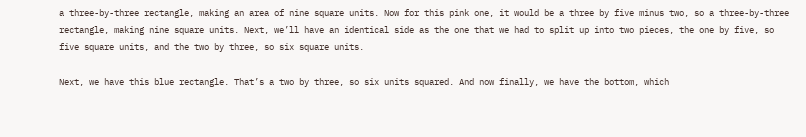a three-by-three rectangle, making an area of nine square units. Now for this pink one, it would be a three by five minus two, so a three-by-three rectangle, making nine square units. Next, we’ll have an identical side as the one that we had to split up into two pieces, the one by five, so five square units, and the two by three, so six square units.

Next, we have this blue rectangle. That’s a two by three, so six units squared. And now finally, we have the bottom, which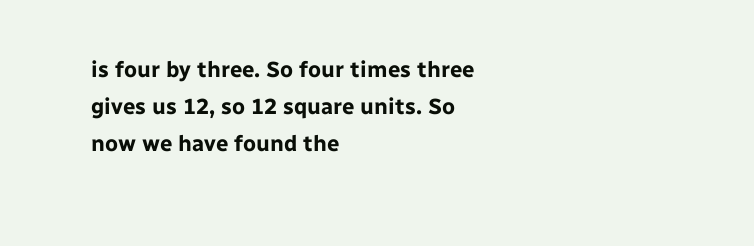is four by three. So four times three gives us 12, so 12 square units. So now we have found the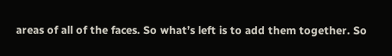areas of all of the faces. So what’s left is to add them together. So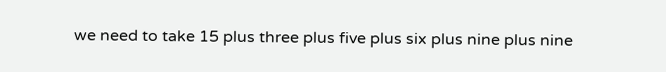we need to take 15 plus three plus five plus six plus nine plus nine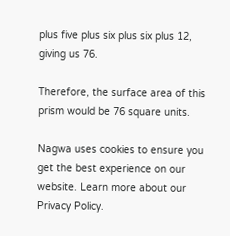plus five plus six plus six plus 12, giving us 76.

Therefore, the surface area of this prism would be 76 square units.

Nagwa uses cookies to ensure you get the best experience on our website. Learn more about our Privacy Policy.